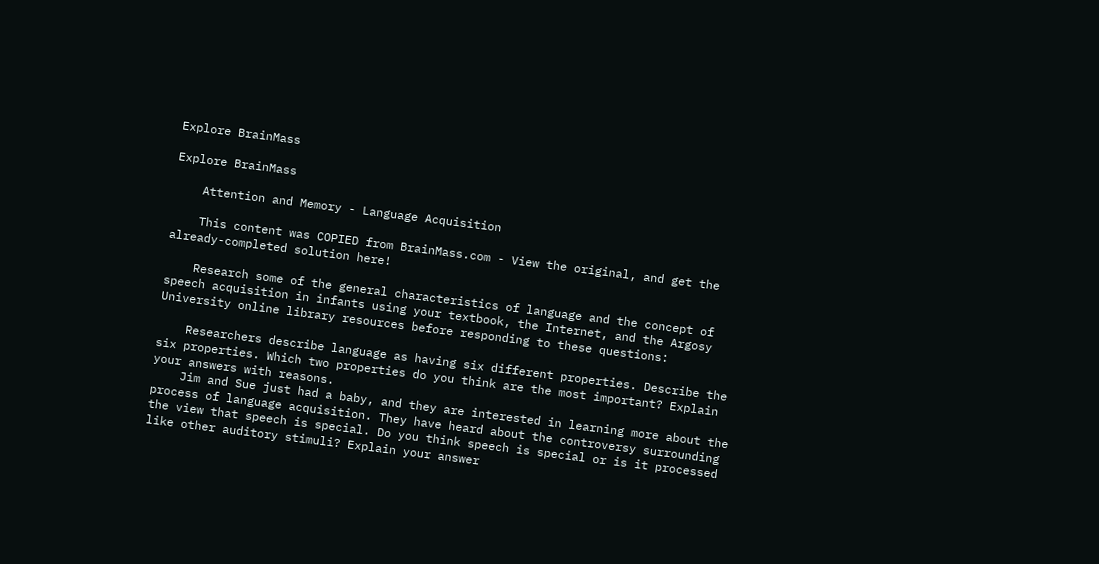Explore BrainMass

Explore BrainMass

    Attention and Memory - Language Acquisition

    This content was COPIED from BrainMass.com - View the original, and get the already-completed solution here!

    Research some of the general characteristics of language and the concept of speech acquisition in infants using your textbook, the Internet, and the Argosy University online library resources before responding to these questions:

    Researchers describe language as having six different properties. Describe the six properties. Which two properties do you think are the most important? Explain your answers with reasons.
    Jim and Sue just had a baby, and they are interested in learning more about the process of language acquisition. They have heard about the controversy surrounding the view that speech is special. Do you think speech is special or is it processed like other auditory stimuli? Explain your answer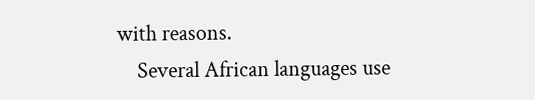with reasons.
    Several African languages use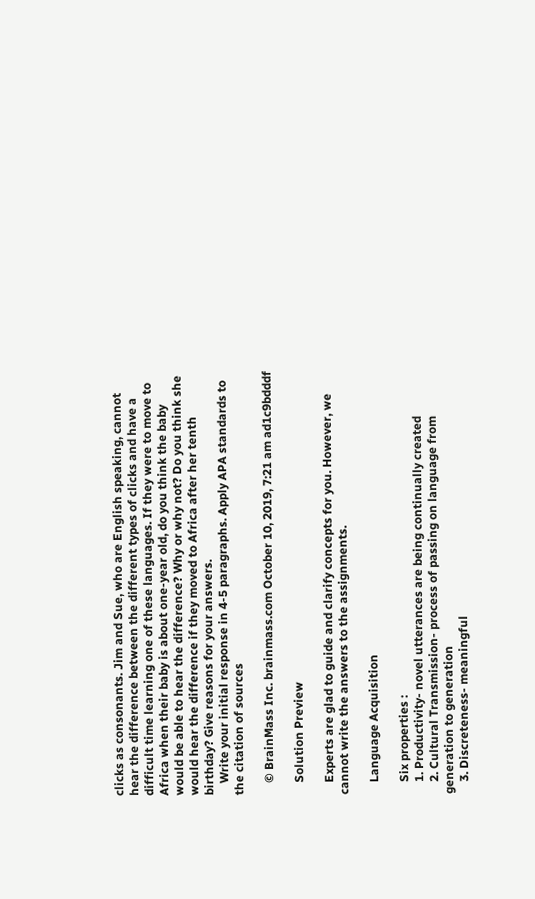clicks as consonants. Jim and Sue, who are English speaking, cannot hear the difference between the different types of clicks and have a difficult time learning one of these languages. If they were to move to Africa when their baby is about one-year old, do you think the baby would be able to hear the difference? Why or why not? Do you think she would hear the difference if they moved to Africa after her tenth birthday? Give reasons for your answers.
    Write your initial response in 4-5 paragraphs. Apply APA standards to the citation of sources

    © BrainMass Inc. brainmass.com October 10, 2019, 7:21 am ad1c9bdddf

    Solution Preview

    Experts are glad to guide and clarify concepts for you. However, we cannot write the answers to the assignments.

    Language Acquisition

    Six properties :
    1. Productivity- novel utterances are being continually created
    2. Cultural Transmission- process of passing on language from generation to generation
    3. Discreteness- meaningful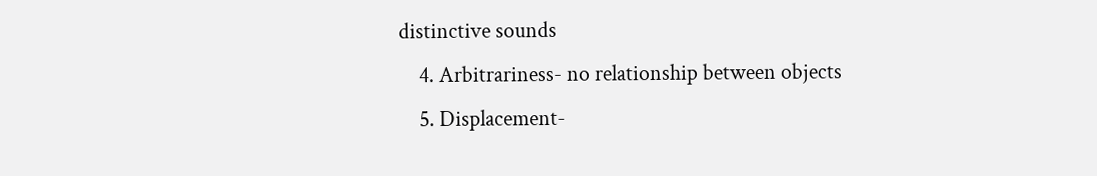distinctive sounds
    4. Arbitrariness- no relationship between objects
    5. Displacement-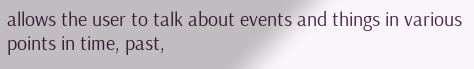allows the user to talk about events and things in various points in time, past,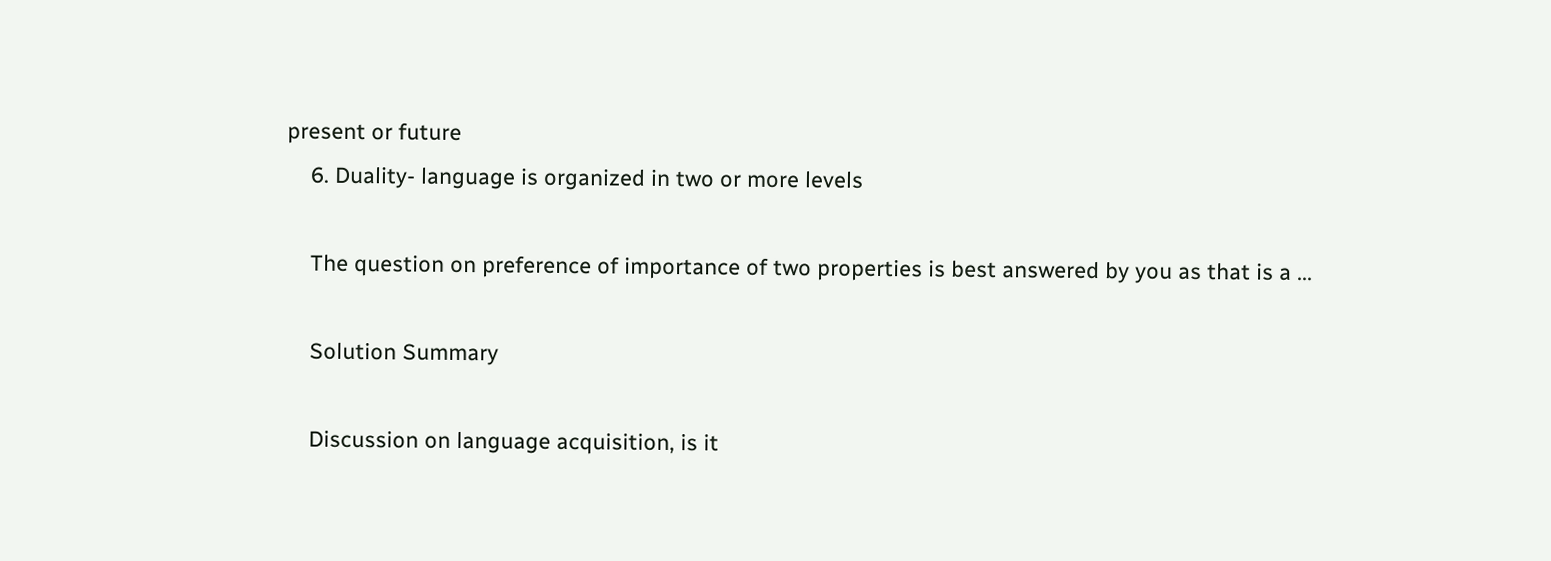present or future
    6. Duality- language is organized in two or more levels

    The question on preference of importance of two properties is best answered by you as that is a ...

    Solution Summary

    Discussion on language acquisition, is it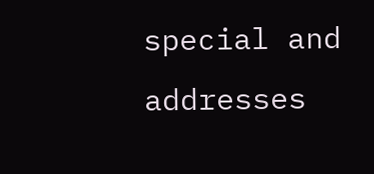special and addresses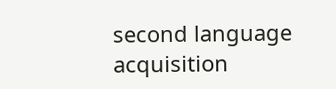second language acquisition